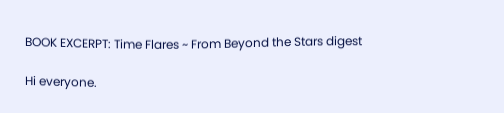BOOK EXCERPT: Time Flares ~ From Beyond the Stars digest

Hi everyone.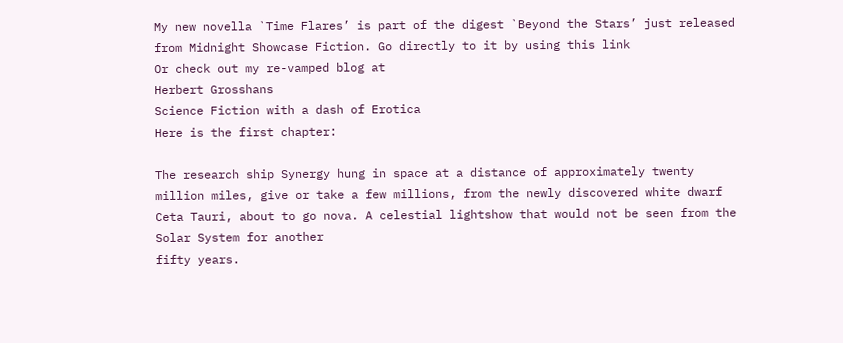My new novella `Time Flares’ is part of the digest `Beyond the Stars’ just released from Midnight Showcase Fiction. Go directly to it by using this link
Or check out my re-vamped blog at
Herbert Grosshans
Science Fiction with a dash of Erotica
Here is the first chapter:

The research ship Synergy hung in space at a distance of approximately twenty million miles, give or take a few millions, from the newly discovered white dwarf Ceta Tauri, about to go nova. A celestial lightshow that would not be seen from the Solar System for another
fifty years.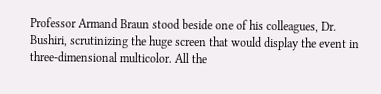Professor Armand Braun stood beside one of his colleagues, Dr. Bushiri, scrutinizing the huge screen that would display the event in three-dimensional multicolor. All the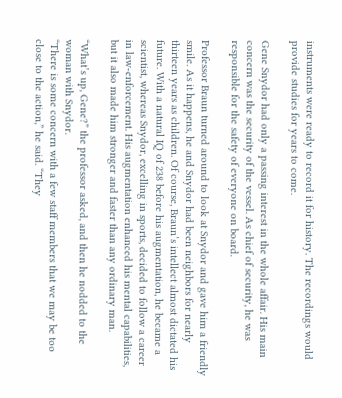instruments were ready to record it for history. The recordings would provide studies for years to come.

Gene Snydor had only a passing interest in the whole affair. His main concern was the security of the vessel. As chief of security, he was responsible for the safety of everyone on board.

Professor Braun turned around to look at Snydor and gave him a friendly smile. As it happens, he and Snydor had been neighbors for nearly thirteen years as children. Of course, Braun’s intellect almost dictated his future. With a natural IQ of 238 before his augmentation, he became a scientist, whereas Snydor, excelling in sports, decided to follow a career in law-enforcement. His augmentation enhanced his mental capabilities, but it also made him stronger and faster than any ordinary man.

“What’s up, Gene?” the professor asked, and then he nodded to the woman with Snydor.
“There is some concern with a few staff members that we may be too close to the action,” he said. “They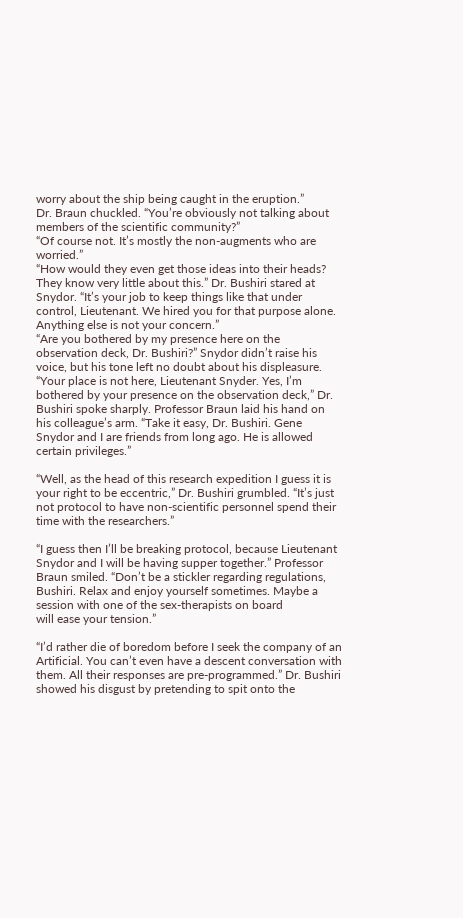worry about the ship being caught in the eruption.”
Dr. Braun chuckled. “You’re obviously not talking about members of the scientific community?”
“Of course not. It’s mostly the non-augments who are worried.”
“How would they even get those ideas into their heads? They know very little about this.” Dr. Bushiri stared at Snydor. “It’s your job to keep things like that under control, Lieutenant. We hired you for that purpose alone. Anything else is not your concern.”
“Are you bothered by my presence here on the observation deck, Dr. Bushiri?” Snydor didn’t raise his voice, but his tone left no doubt about his displeasure.
“Your place is not here, Lieutenant Snyder. Yes, I’m bothered by your presence on the observation deck,” Dr. Bushiri spoke sharply. Professor Braun laid his hand on his colleague’s arm. “Take it easy, Dr. Bushiri. Gene Snydor and I are friends from long ago. He is allowed certain privileges.”

“Well, as the head of this research expedition I guess it is your right to be eccentric,” Dr. Bushiri grumbled. “It’s just not protocol to have non-scientific personnel spend their time with the researchers.”

“I guess then I’ll be breaking protocol, because Lieutenant Snydor and I will be having supper together.” Professor Braun smiled. “Don’t be a stickler regarding regulations, Bushiri. Relax and enjoy yourself sometimes. Maybe a session with one of the sex-therapists on board
will ease your tension.”

“I’d rather die of boredom before I seek the company of an Artificial. You can’t even have a descent conversation with them. All their responses are pre-programmed.” Dr. Bushiri showed his disgust by pretending to spit onto the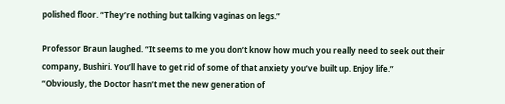polished floor. “They’re nothing but talking vaginas on legs.”

Professor Braun laughed. “It seems to me you don’t know how much you really need to seek out their company, Bushiri. You’ll have to get rid of some of that anxiety you’ve built up. Enjoy life.”
“Obviously, the Doctor hasn’t met the new generation of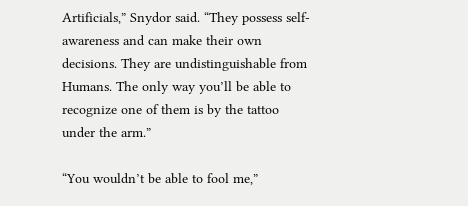Artificials,” Snydor said. “They possess self-awareness and can make their own decisions. They are undistinguishable from Humans. The only way you’ll be able to recognize one of them is by the tattoo under the arm.”

“You wouldn’t be able to fool me,”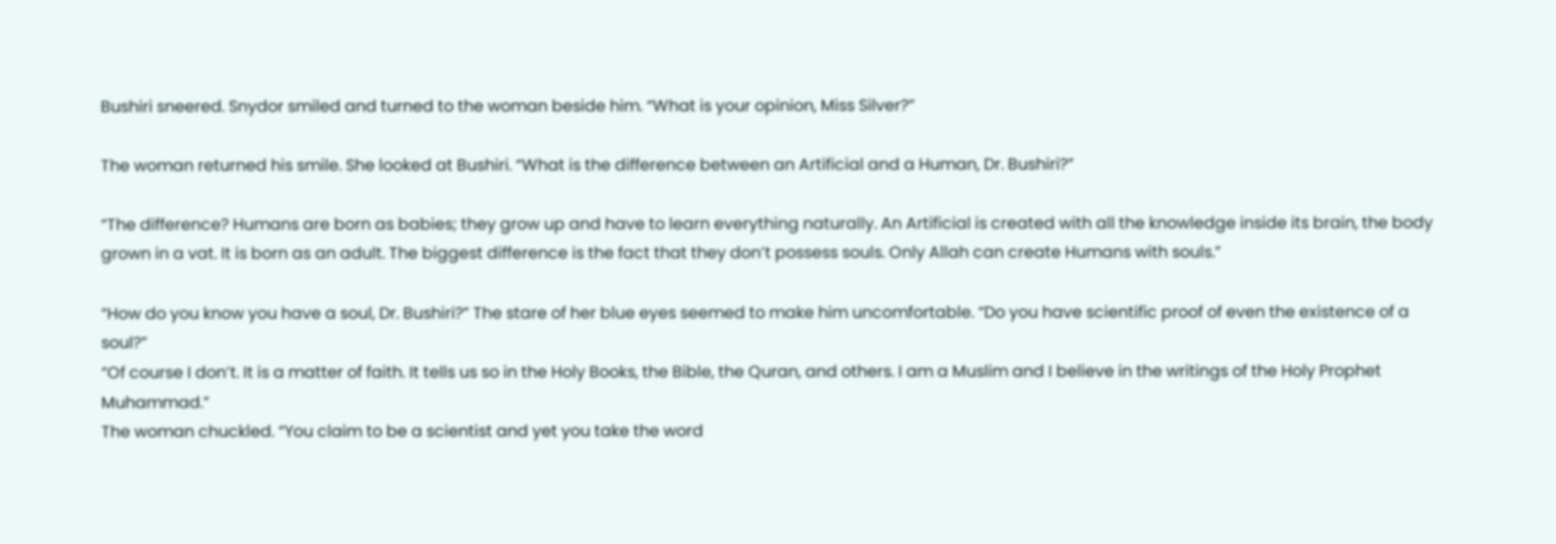Bushiri sneered. Snydor smiled and turned to the woman beside him. “What is your opinion, Miss Silver?”

The woman returned his smile. She looked at Bushiri. “What is the difference between an Artificial and a Human, Dr. Bushiri?”

“The difference? Humans are born as babies; they grow up and have to learn everything naturally. An Artificial is created with all the knowledge inside its brain, the body grown in a vat. It is born as an adult. The biggest difference is the fact that they don’t possess souls. Only Allah can create Humans with souls.”

“How do you know you have a soul, Dr. Bushiri?” The stare of her blue eyes seemed to make him uncomfortable. “Do you have scientific proof of even the existence of a soul?”
“Of course I don’t. It is a matter of faith. It tells us so in the Holy Books, the Bible, the Quran, and others. I am a Muslim and I believe in the writings of the Holy Prophet Muhammad.”
The woman chuckled. “You claim to be a scientist and yet you take the word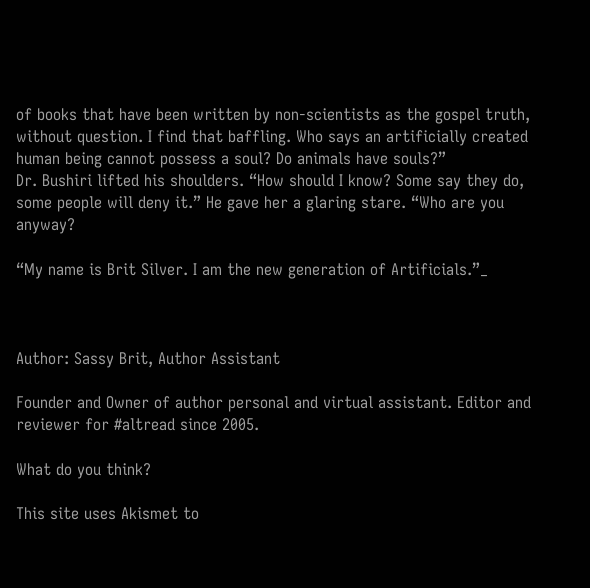of books that have been written by non-scientists as the gospel truth, without question. I find that baffling. Who says an artificially created human being cannot possess a soul? Do animals have souls?”
Dr. Bushiri lifted his shoulders. “How should I know? Some say they do, some people will deny it.” He gave her a glaring stare. “Who are you anyway?

“My name is Brit Silver. I am the new generation of Artificials.”_



Author: Sassy Brit, Author Assistant

Founder and Owner of author personal and virtual assistant. Editor and reviewer for #altread since 2005.

What do you think?

This site uses Akismet to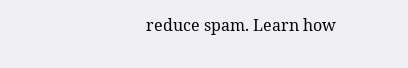reduce spam. Learn how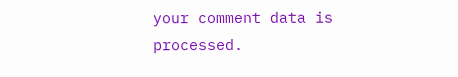your comment data is processed.